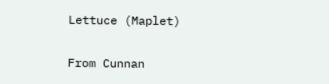Lettuce (Maplet)

From Cunnan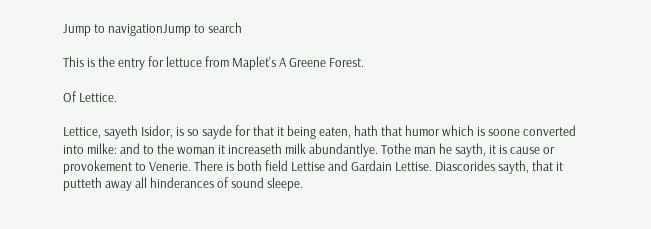Jump to navigationJump to search

This is the entry for lettuce from Maplet's A Greene Forest.

Of Lettice.

Lettice, sayeth Isidor, is so sayde for that it being eaten, hath that humor which is soone converted into milke: and to the woman it increaseth milk abundantlye. Tothe man he sayth, it is cause or provokement to Venerie. There is both field Lettise and Gardain Lettise. Diascorides sayth, that it putteth away all hinderances of sound sleepe.